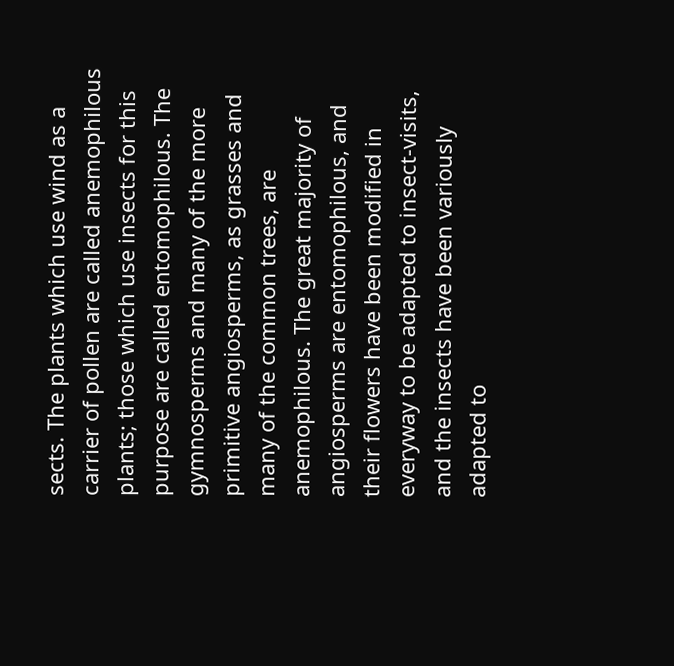sects. The plants which use wind as a carrier of pollen are called anemophilous plants; those which use insects for this purpose are called entomophilous. The gymnosperms and many of the more primitive angiosperms, as grasses and many of the common trees, are anemophilous. The great majority of angiosperms are entomophilous, and their flowers have been modified in everyway to be adapted to insect-visits, and the insects have been variously adapted to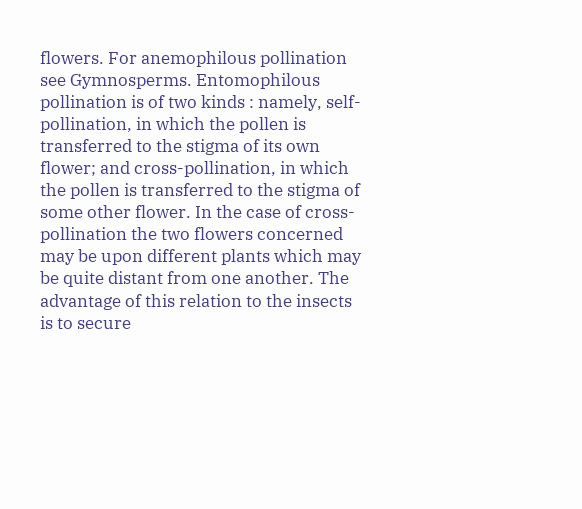flowers. For anemophilous pollination see Gymnosperms. Entomophilous pollination is of two kinds : namely, self-pollination, in which the pollen is transferred to the stigma of its own flower; and cross-pollination, in which the pollen is transferred to the stigma of some other flower. In the case of cross-pollination the two flowers concerned may be upon different plants which may be quite distant from one another. The advantage of this relation to the insects is to secure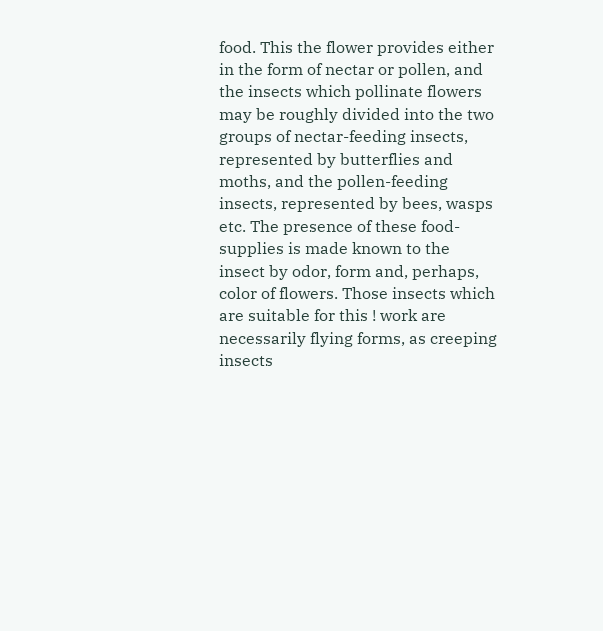food. This the flower provides either in the form of nectar or pollen, and the insects which pollinate flowers may be roughly divided into the two groups of nectar-feeding insects, represented by butterflies and moths, and the pollen-feeding insects, represented by bees, wasps etc. The presence of these food-supplies is made known to the insect by odor, form and, perhaps, color of flowers. Those insects which are suitable for this ! work are necessarily flying forms, as creeping insects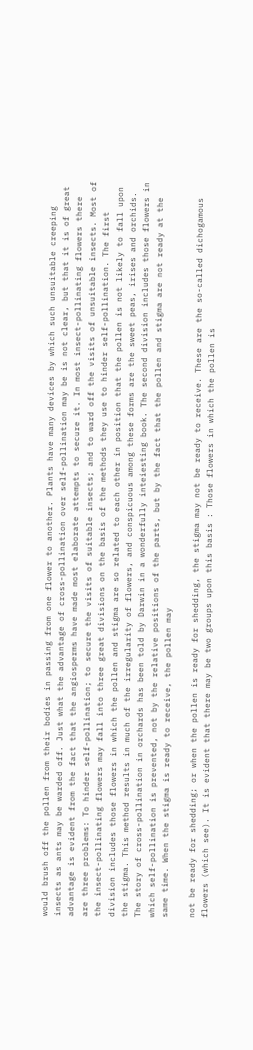would brush off the pollen from their bodies in passing from one flower to another. Plants have many devices by which such unsuitable creeping insects as ants may be warded off. Just what the advantage of cross-pollination over self-pollination may be is not clear, but that it is of great advantage is evident from the fact that the angiosperms have made most elaborate attempts to secure it. In most insect-pollinating flowers there are three problems: To hinder self-pollination; to secure the visits of suitable insects; and to ward off the visits of unsuitable insects. Most of the insect-pollinating flowers may fall into three great divisions on the basis of the methods they use to hinder self-pollination. The first division includes those flowers in which the pollen and stigma are so related to each other in position that the pollen is not likely to fall upon the stigma. This method results in much of the irregularity of flowers, and conspicuous among these forms are the sweet peas, irises and orchids. The story of cross-pollination in orchards has been told by Darwin in a wonderfully inteiesting book. The second division includes those flowers in which self-pollination is prevented, not by the relative positions of the parts, but by the fact that the pollen and stigma are not ready at the same time. When the stigma is ready to receive, the pollen may

not be ready for shedding; or when the pollen is ready for shedding, the stigma may not be ready to receive. These are the so-called dichogamous flowers (which see). It is evident that there may be two groups upon this basis : Those flowers in which the pollen is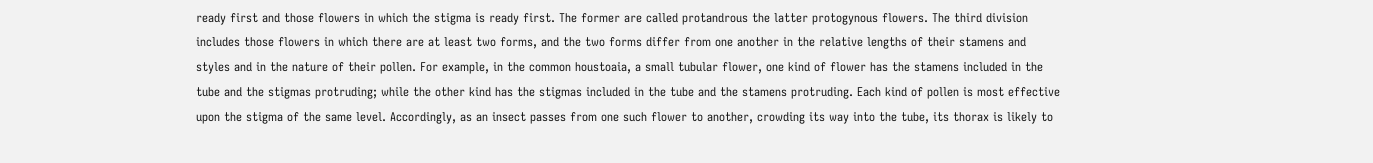ready first and those flowers in which the stigma is ready first. The former are called protandrous the latter protogynous flowers. The third division includes those flowers in which there are at least two forms, and the two forms differ from one another in the relative lengths of their stamens and styles and in the nature of their pollen. For example, in the common houstoaia, a small tubular flower, one kind of flower has the stamens included in the tube and the stigmas protruding; while the other kind has the stigmas included in the tube and the stamens protruding. Each kind of pollen is most effective upon the stigma of the same level. Accordingly, as an insect passes from one such flower to another, crowding its way into the tube, its thorax is likely to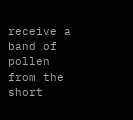receive a band of pollen from the short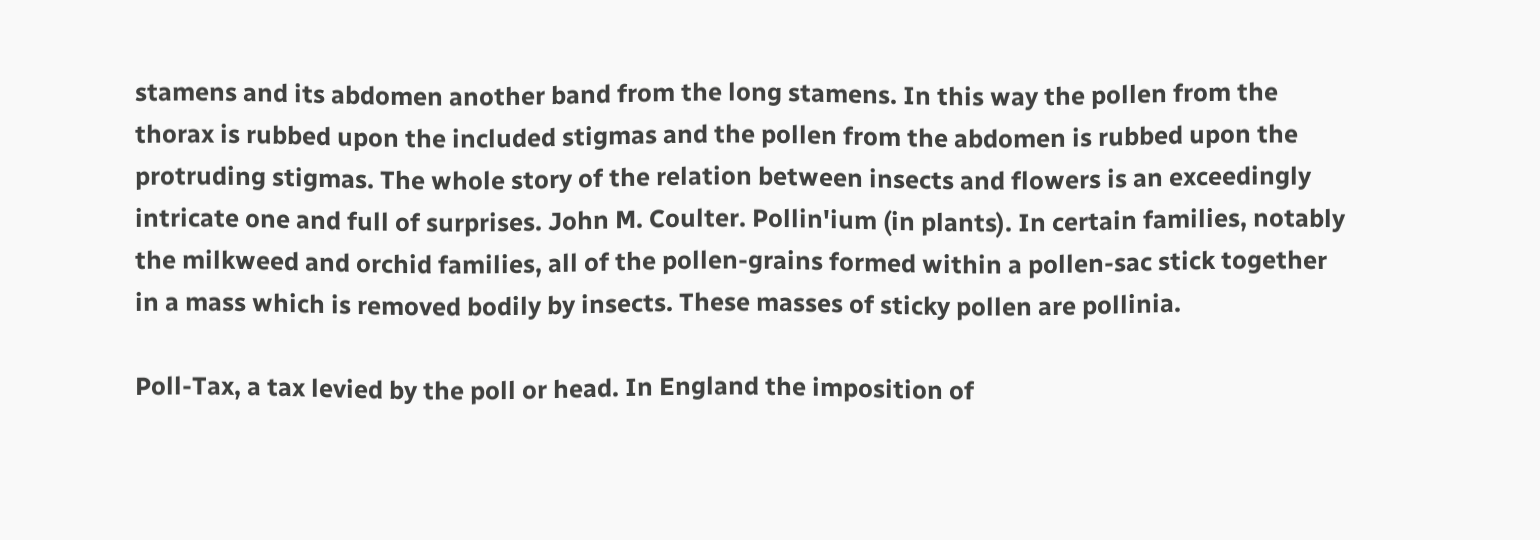stamens and its abdomen another band from the long stamens. In this way the pollen from the thorax is rubbed upon the included stigmas and the pollen from the abdomen is rubbed upon the protruding stigmas. The whole story of the relation between insects and flowers is an exceedingly intricate one and full of surprises. John M. Coulter. Pollin'ium (in plants). In certain families, notably the milkweed and orchid families, all of the pollen-grains formed within a pollen-sac stick together in a mass which is removed bodily by insects. These masses of sticky pollen are pollinia.

Poll-Tax, a tax levied by the poll or head. In England the imposition of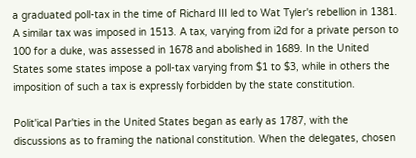a graduated poll-tax in the time of Richard III led to Wat Tyler's rebellion in 1381. A similar tax was imposed in 1513. A tax, varying from i2d for a private person to 100 for a duke, was assessed in 1678 and abolished in 1689. In the United States some states impose a poll-tax varying from $1 to $3, while in others the imposition of such a tax is expressly forbidden by the state constitution.

Polit'ical Par'ties in the United States began as early as 1787, with the discussions as to framing the national constitution. When the delegates, chosen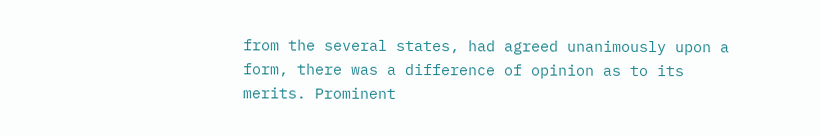from the several states, had agreed unanimously upon a form, there was a difference of opinion as to its merits. Prominent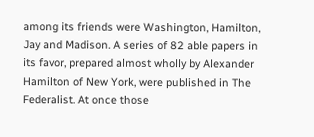among its friends were Washington, Hamilton, Jay and Madison. A series of 82 able papers in its favor, prepared almost wholly by Alexander Hamilton of New York, were published in The Federalist. At once those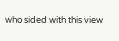who sided with this view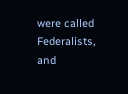were called Federalists, and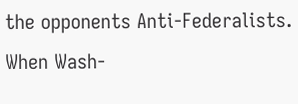the opponents Anti-Federalists. When Wash-